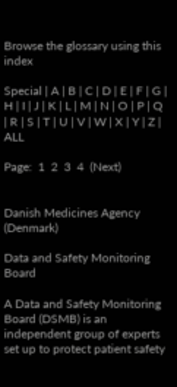Browse the glossary using this index

Special | A | B | C | D | E | F | G | H | I | J | K | L | M | N | O | P | Q | R | S | T | U | V | W | X | Y | Z | ALL

Page:  1  2  3  4  (Next)


Danish Medicines Agency (Denmark)

Data and Safety Monitoring Board

A Data and Safety Monitoring Board (DSMB) is an independent group of experts set up to protect patient safety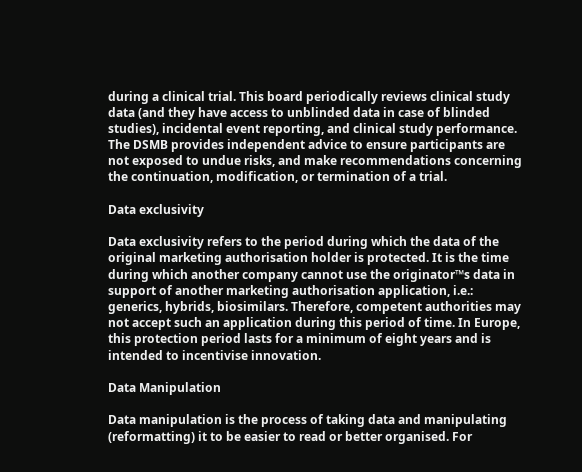during a clinical trial. This board periodically reviews clinical study data (and they have access to unblinded data in case of blinded studies), incidental event reporting, and clinical study performance. The DSMB provides independent advice to ensure participants are not exposed to undue risks, and make recommendations concerning the continuation, modification, or termination of a trial.

Data exclusivity

Data exclusivity refers to the period during which the data of the original marketing authorisation holder is protected. It is the time during which another company cannot use the originator™s data in support of another marketing authorisation application, i.e.: generics, hybrids, biosimilars. Therefore, competent authorities may not accept such an application during this period of time. In Europe, this protection period lasts for a minimum of eight years and is intended to incentivise innovation.

Data Manipulation

Data manipulation is the process of taking data and manipulating (reformatting) it to be easier to read or better organised. For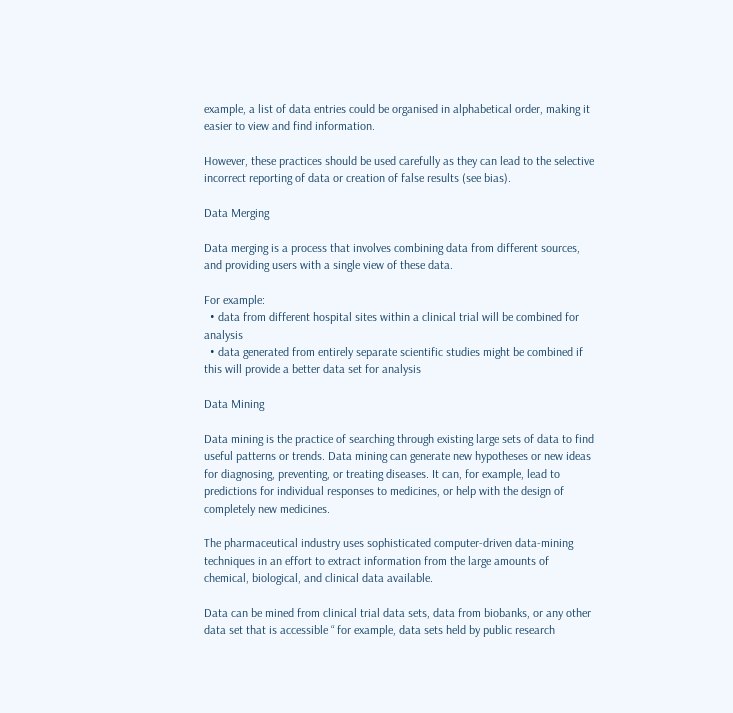example, a list of data entries could be organised in alphabetical order, making it easier to view and find information.

However, these practices should be used carefully as they can lead to the selective incorrect reporting of data or creation of false results (see bias).

Data Merging

Data merging is a process that involves combining data from different sources, and providing users with a single view of these data.

For example:
  • data from different hospital sites within a clinical trial will be combined for analysis
  • data generated from entirely separate scientific studies might be combined if this will provide a better data set for analysis

Data Mining

Data mining is the practice of searching through existing large sets of data to find useful patterns or trends. Data mining can generate new hypotheses or new ideas for diagnosing, preventing, or treating diseases. It can, for example, lead to predictions for individual responses to medicines, or help with the design of completely new medicines.

The pharmaceutical industry uses sophisticated computer-driven data-mining techniques in an effort to extract information from the large amounts of chemical, biological, and clinical data available.

Data can be mined from clinical trial data sets, data from biobanks, or any other data set that is accessible “ for example, data sets held by public research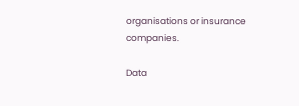organisations or insurance companies.

Data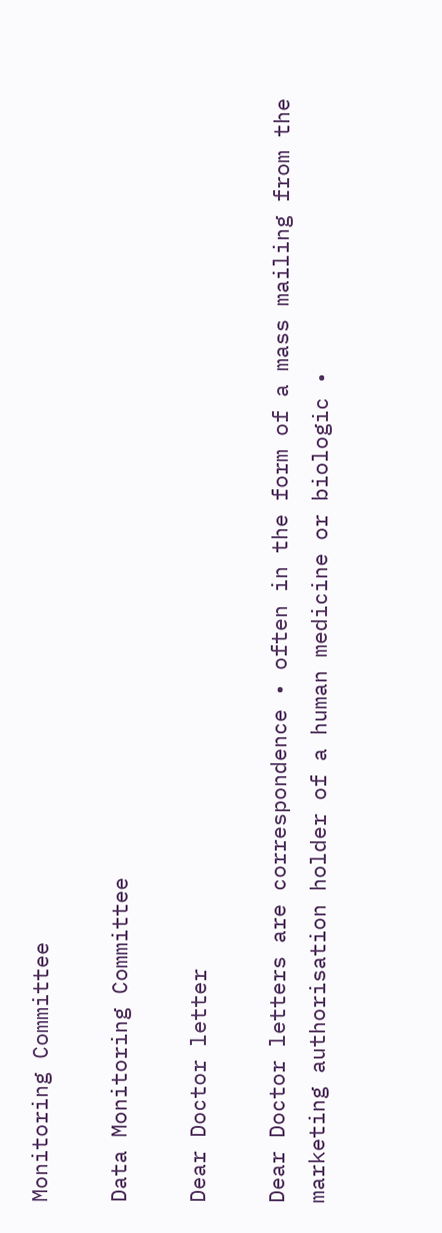Monitoring Committee

Data Monitoring Committee

Dear Doctor letter

Dear Doctor letters are correspondence • often in the form of a mass mailing from the marketing authorisation holder of a human medicine or biologic •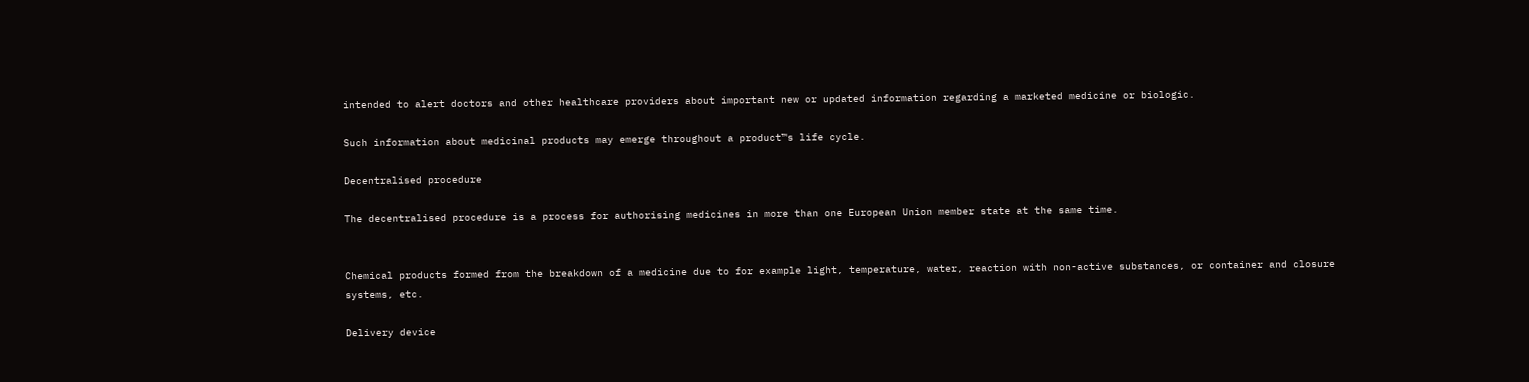intended to alert doctors and other healthcare providers about important new or updated information regarding a marketed medicine or biologic.

Such information about medicinal products may emerge throughout a product™s life cycle.

Decentralised procedure

The decentralised procedure is a process for authorising medicines in more than one European Union member state at the same time.


Chemical products formed from the breakdown of a medicine due to for example light, temperature, water, reaction with non-active substances, or container and closure systems, etc.

Delivery device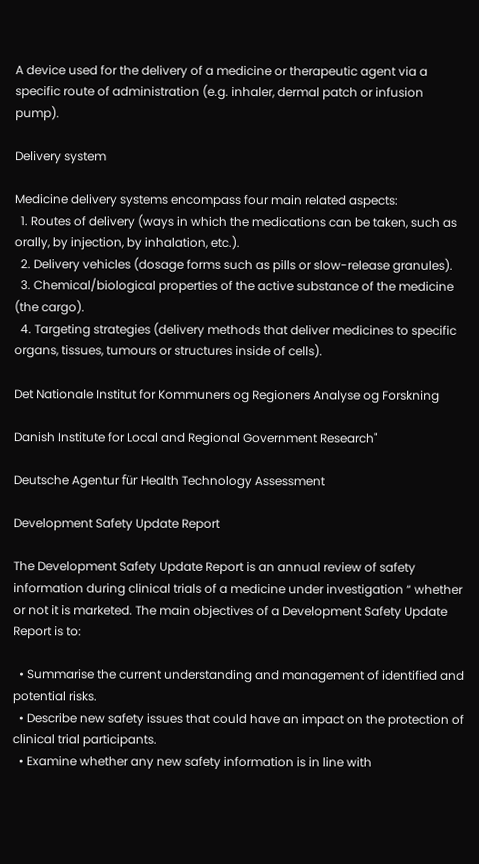A device used for the delivery of a medicine or therapeutic agent via a specific route of administration (e.g. inhaler, dermal patch or infusion pump).

Delivery system

Medicine delivery systems encompass four main related aspects:
  1. Routes of delivery (ways in which the medications can be taken, such as orally, by injection, by inhalation, etc.).
  2. Delivery vehicles (dosage forms such as pills or slow-release granules).
  3. Chemical/biological properties of the active substance of the medicine (the cargo).
  4. Targeting strategies (delivery methods that deliver medicines to specific organs, tissues, tumours or structures inside of cells).

Det Nationale Institut for Kommuners og Regioners Analyse og Forskning

Danish Institute for Local and Regional Government Research"

Deutsche Agentur für Health Technology Assessment

Development Safety Update Report

The Development Safety Update Report is an annual review of safety information during clinical trials of a medicine under investigation “ whether or not it is marketed. The main objectives of a Development Safety Update Report is to:

  • Summarise the current understanding and management of identified and potential risks.
  • Describe new safety issues that could have an impact on the protection of clinical trial participants.
  • Examine whether any new safety information is in line with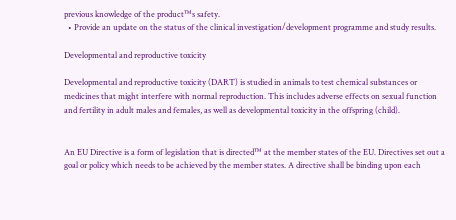previous knowledge of the product™s safety.
  • Provide an update on the status of the clinical investigation/development programme and study results.

Developmental and reproductive toxicity

Developmental and reproductive toxicity (DART) is studied in animals to test chemical substances or medicines that might interfere with normal reproduction. This includes adverse effects on sexual function and fertility in adult males and females, as well as developmental toxicity in the offspring (child).


An EU Directive is a form of legislation that is directed™ at the member states of the EU. Directives set out a goal or policy which needs to be achieved by the member states. A directive shall be binding upon each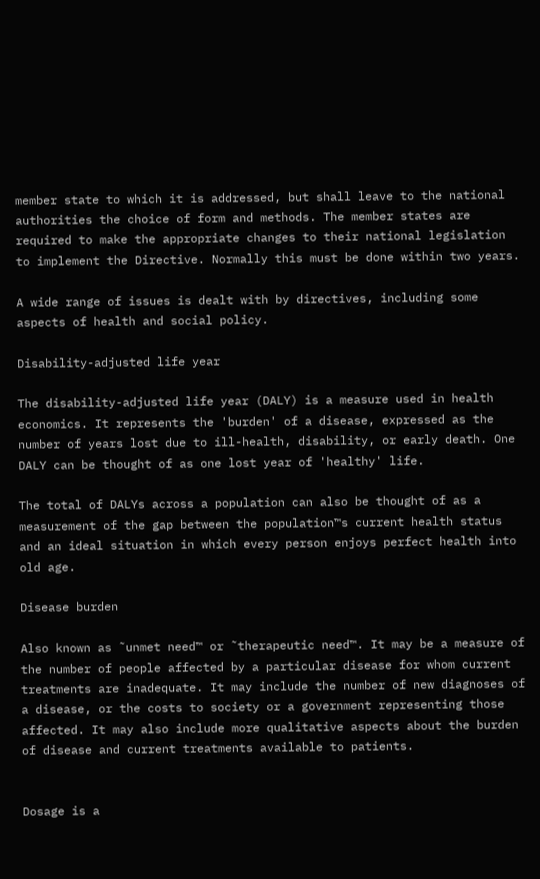member state to which it is addressed, but shall leave to the national authorities the choice of form and methods. The member states are required to make the appropriate changes to their national legislation to implement the Directive. Normally this must be done within two years.

A wide range of issues is dealt with by directives, including some aspects of health and social policy.

Disability-adjusted life year

The disability-adjusted life year (DALY) is a measure used in health economics. It represents the 'burden' of a disease, expressed as the number of years lost due to ill-health, disability, or early death. One DALY can be thought of as one lost year of 'healthy' life.

The total of DALYs across a population can also be thought of as a measurement of the gap between the population™s current health status and an ideal situation in which every person enjoys perfect health into old age.

Disease burden

Also known as ˜unmet need™ or ˜therapeutic need™. It may be a measure of the number of people affected by a particular disease for whom current treatments are inadequate. It may include the number of new diagnoses of a disease, or the costs to society or a government representing those affected. It may also include more qualitative aspects about the burden of disease and current treatments available to patients.


Dosage is a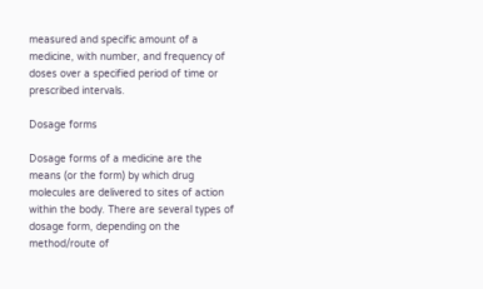measured and specific amount of a medicine, with number, and frequency of doses over a specified period of time or prescribed intervals.

Dosage forms

Dosage forms of a medicine are the means (or the form) by which drug molecules are delivered to sites of action within the body. There are several types of dosage form, depending on the method/route of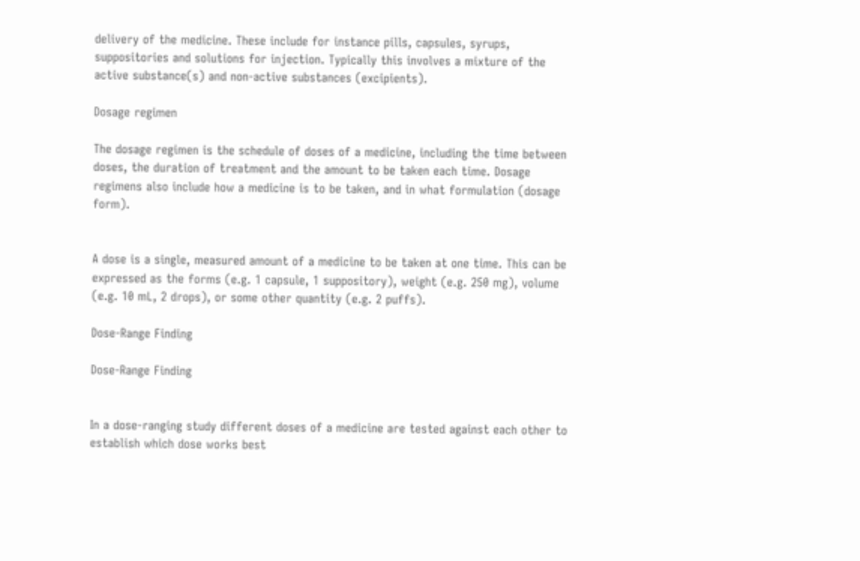delivery of the medicine. These include for instance pills, capsules, syrups, suppositories and solutions for injection. Typically this involves a mixture of the active substance(s) and non-active substances (excipients).

Dosage regimen

The dosage regimen is the schedule of doses of a medicine, including the time between doses, the duration of treatment and the amount to be taken each time. Dosage regimens also include how a medicine is to be taken, and in what formulation (dosage form).


A dose is a single, measured amount of a medicine to be taken at one time. This can be expressed as the forms (e.g. 1 capsule, 1 suppository), weight (e.g. 250 mg), volume (e.g. 10 mL, 2 drops), or some other quantity (e.g. 2 puffs).

Dose-Range Finding

Dose-Range Finding


In a dose-ranging study different doses of a medicine are tested against each other to establish which dose works best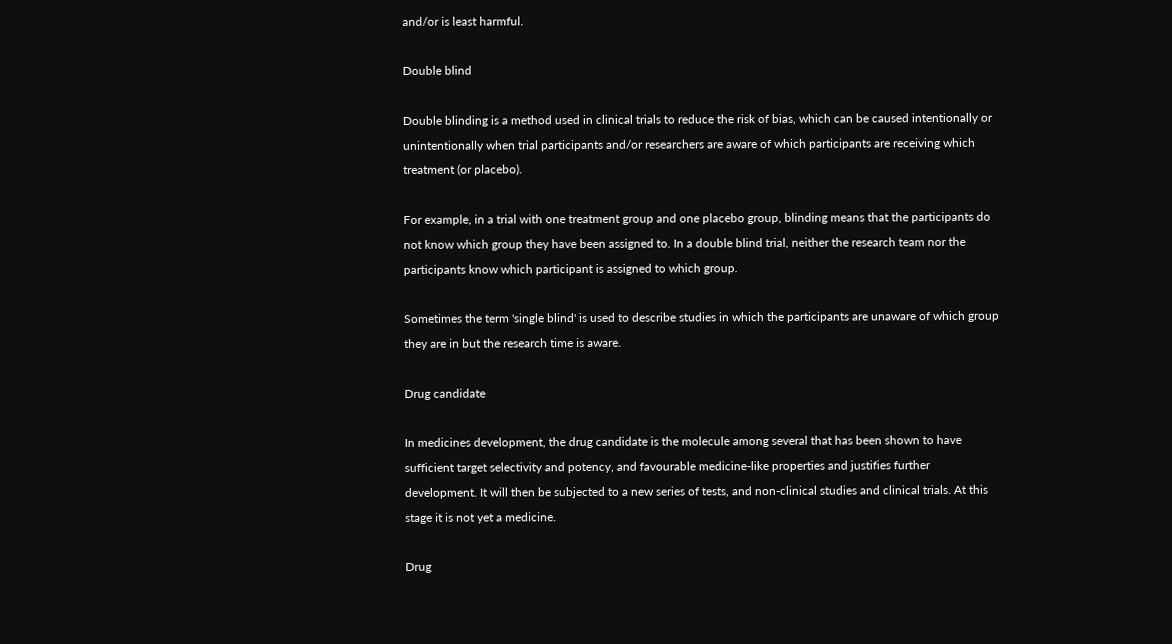and/or is least harmful.

Double blind

Double blinding is a method used in clinical trials to reduce the risk of bias, which can be caused intentionally or unintentionally when trial participants and/or researchers are aware of which participants are receiving which treatment (or placebo).

For example, in a trial with one treatment group and one placebo group, blinding means that the participants do not know which group they have been assigned to. In a double blind trial, neither the research team nor the participants know which participant is assigned to which group.

Sometimes the term 'single blind' is used to describe studies in which the participants are unaware of which group they are in but the research time is aware.

Drug candidate

In medicines development, the drug candidate is the molecule among several that has been shown to have sufficient target selectivity and potency, and favourable medicine-like properties and justifies further development. It will then be subjected to a new series of tests, and non-clinical studies and clinical trials. At this stage it is not yet a medicine.

Drug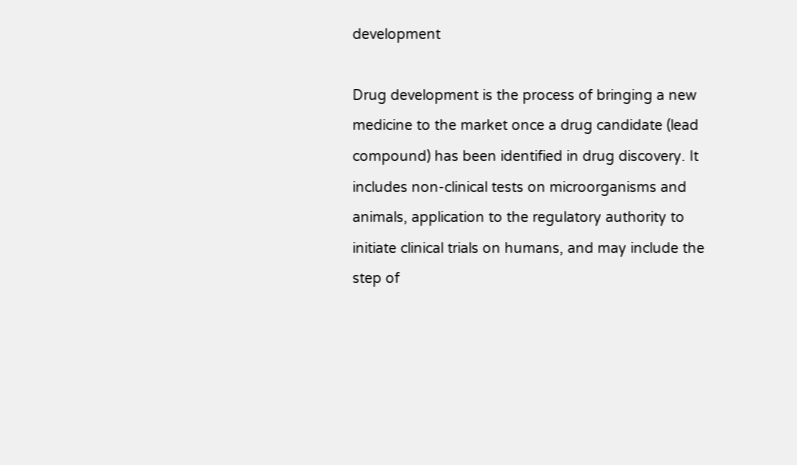development

Drug development is the process of bringing a new medicine to the market once a drug candidate (lead compound) has been identified in drug discovery. It includes non-clinical tests on microorganisms and animals, application to the regulatory authority to initiate clinical trials on humans, and may include the step of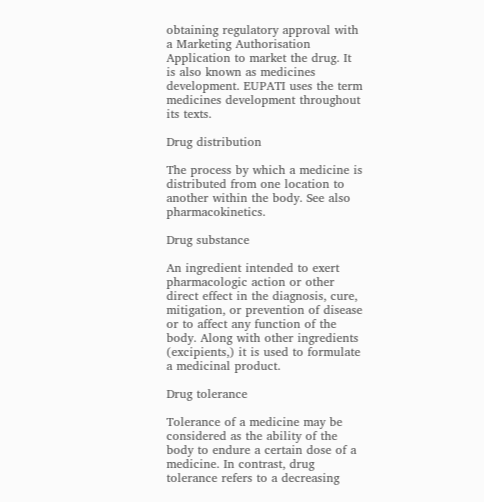obtaining regulatory approval with a Marketing Authorisation Application to market the drug. It is also known as medicines development. EUPATI uses the term medicines development throughout its texts.

Drug distribution

The process by which a medicine is distributed from one location to another within the body. See also pharmacokinetics.

Drug substance

An ingredient intended to exert pharmacologic action or other direct effect in the diagnosis, cure, mitigation, or prevention of disease or to affect any function of the body. Along with other ingredients (excipients,) it is used to formulate a medicinal product.

Drug tolerance

Tolerance of a medicine may be considered as the ability of the body to endure a certain dose of a medicine. In contrast, drug tolerance refers to a decreasing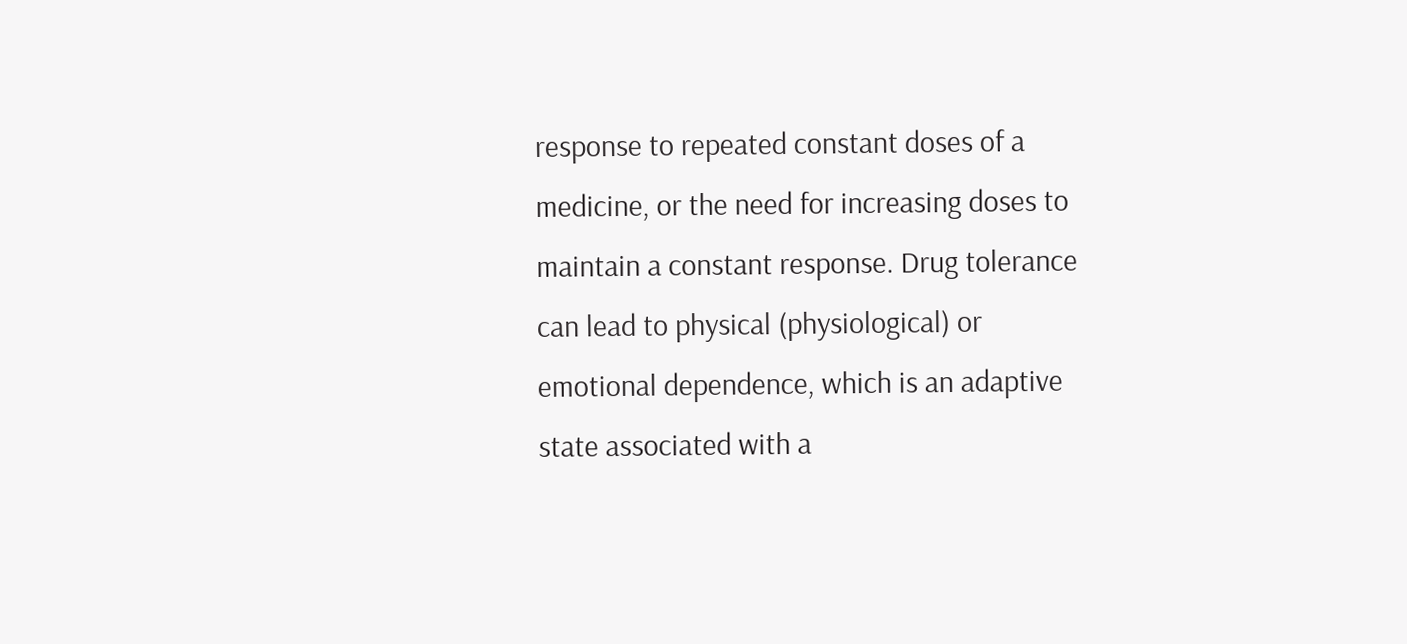response to repeated constant doses of a medicine, or the need for increasing doses to maintain a constant response. Drug tolerance can lead to physical (physiological) or emotional dependence, which is an adaptive state associated with a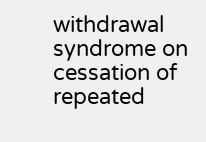withdrawal syndrome on cessation of repeated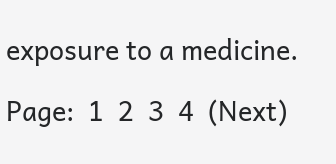exposure to a medicine.

Page:  1  2  3  4  (Next)